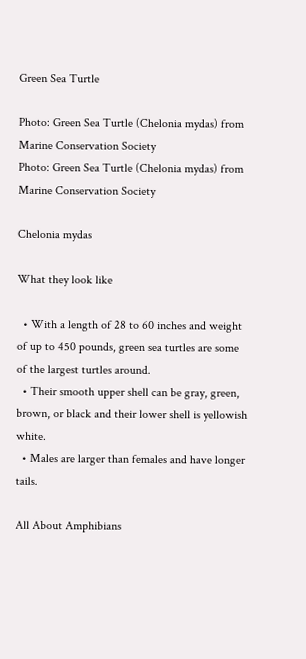Green Sea Turtle

Photo: Green Sea Turtle (Chelonia mydas) from Marine Conservation Society
Photo: Green Sea Turtle (Chelonia mydas) from Marine Conservation Society

Chelonia mydas

What they look like

  • With a length of 28 to 60 inches and weight of up to 450 pounds, green sea turtles are some of the largest turtles around.
  • Their smooth upper shell can be gray, green, brown, or black and their lower shell is yellowish white.
  • Males are larger than females and have longer tails.

All About Amphibians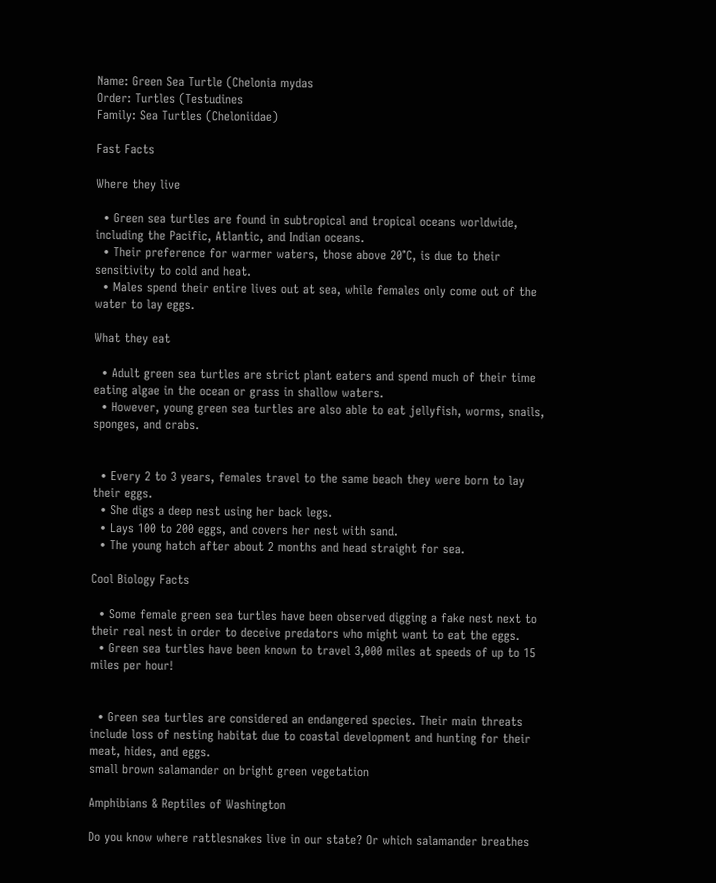Name: Green Sea Turtle (Chelonia mydas
Order: Turtles (Testudines
Family: Sea Turtles (Cheloniidae)

Fast Facts

Where they live

  • Green sea turtles are found in subtropical and tropical oceans worldwide, including the Pacific, Atlantic, and Indian oceans.
  • Their preference for warmer waters, those above 20°C, is due to their sensitivity to cold and heat.
  • Males spend their entire lives out at sea, while females only come out of the water to lay eggs.

What they eat

  • Adult green sea turtles are strict plant eaters and spend much of their time eating algae in the ocean or grass in shallow waters.
  • However, young green sea turtles are also able to eat jellyfish, worms, snails, sponges, and crabs.


  • Every 2 to 3 years, females travel to the same beach they were born to lay their eggs.
  • She digs a deep nest using her back legs.
  • Lays 100 to 200 eggs, and covers her nest with sand.
  • The young hatch after about 2 months and head straight for sea.

Cool Biology Facts

  • Some female green sea turtles have been observed digging a fake nest next to their real nest in order to deceive predators who might want to eat the eggs.
  • Green sea turtles have been known to travel 3,000 miles at speeds of up to 15 miles per hour!


  • Green sea turtles are considered an endangered species. Their main threats include loss of nesting habitat due to coastal development and hunting for their meat, hides, and eggs.
small brown salamander on bright green vegetation

Amphibians & Reptiles of Washington

Do you know where rattlesnakes live in our state? Or which salamander breathes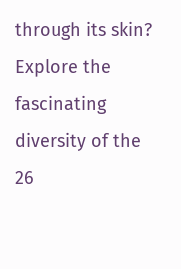through its skin? Explore the fascinating diversity of the 26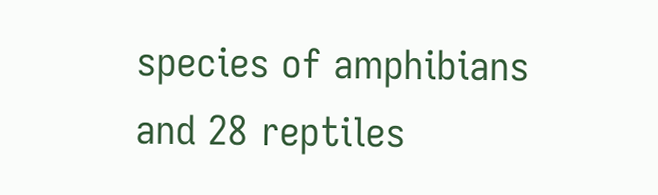species of amphibians and 28 reptiles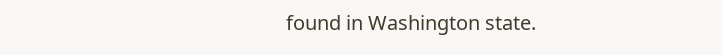found in Washington state.